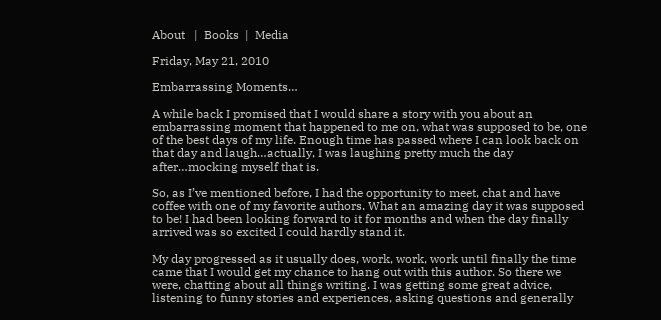About   |  Books  |  Media

Friday, May 21, 2010

Embarrassing Moments…

A while back I promised that I would share a story with you about an embarrassing moment that happened to me on, what was supposed to be, one of the best days of my life. Enough time has passed where I can look back on that day and laugh…actually, I was laughing pretty much the day after…mocking myself that is.

So, as I’ve mentioned before, I had the opportunity to meet, chat and have coffee with one of my favorite authors. What an amazing day it was supposed to be! I had been looking forward to it for months and when the day finally arrived was so excited I could hardly stand it.

My day progressed as it usually does, work, work, work until finally the time came that I would get my chance to hang out with this author. So there we were, chatting about all things writing. I was getting some great advice, listening to funny stories and experiences, asking questions and generally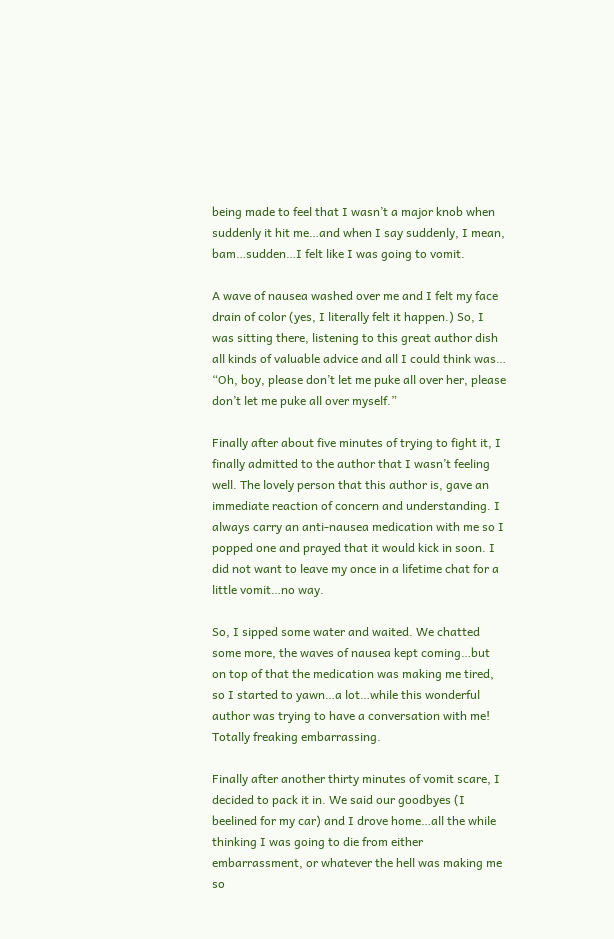being made to feel that I wasn’t a major knob when suddenly it hit me…and when I say suddenly, I mean, bam…sudden…I felt like I was going to vomit.

A wave of nausea washed over me and I felt my face drain of color (yes, I literally felt it happen.) So, I was sitting there, listening to this great author dish all kinds of valuable advice and all I could think was… “Oh, boy, please don’t let me puke all over her, please don’t let me puke all over myself.”

Finally after about five minutes of trying to fight it, I finally admitted to the author that I wasn’t feeling well. The lovely person that this author is, gave an immediate reaction of concern and understanding. I always carry an anti-nausea medication with me so I popped one and prayed that it would kick in soon. I did not want to leave my once in a lifetime chat for a little vomit…no way.

So, I sipped some water and waited. We chatted some more, the waves of nausea kept coming…but on top of that the medication was making me tired, so I started to yawn…a lot…while this wonderful author was trying to have a conversation with me! Totally freaking embarrassing.

Finally after another thirty minutes of vomit scare, I decided to pack it in. We said our goodbyes (I beelined for my car) and I drove home…all the while thinking I was going to die from either embarrassment, or whatever the hell was making me so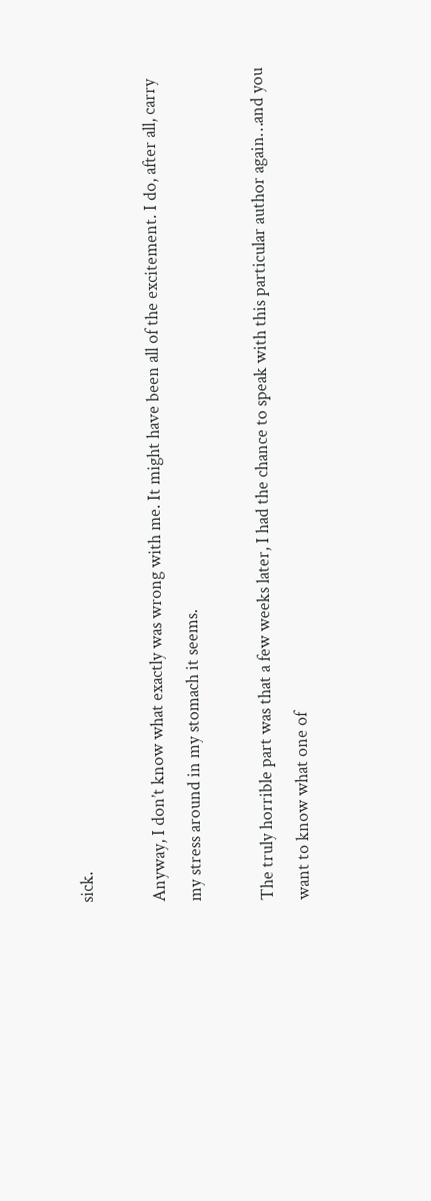sick.

Anyway, I don’t know what exactly was wrong with me. It might have been all of the excitement. I do, after all, carry my stress around in my stomach it seems.

The truly horrible part was that a few weeks later, I had the chance to speak with this particular author again…and you want to know what one of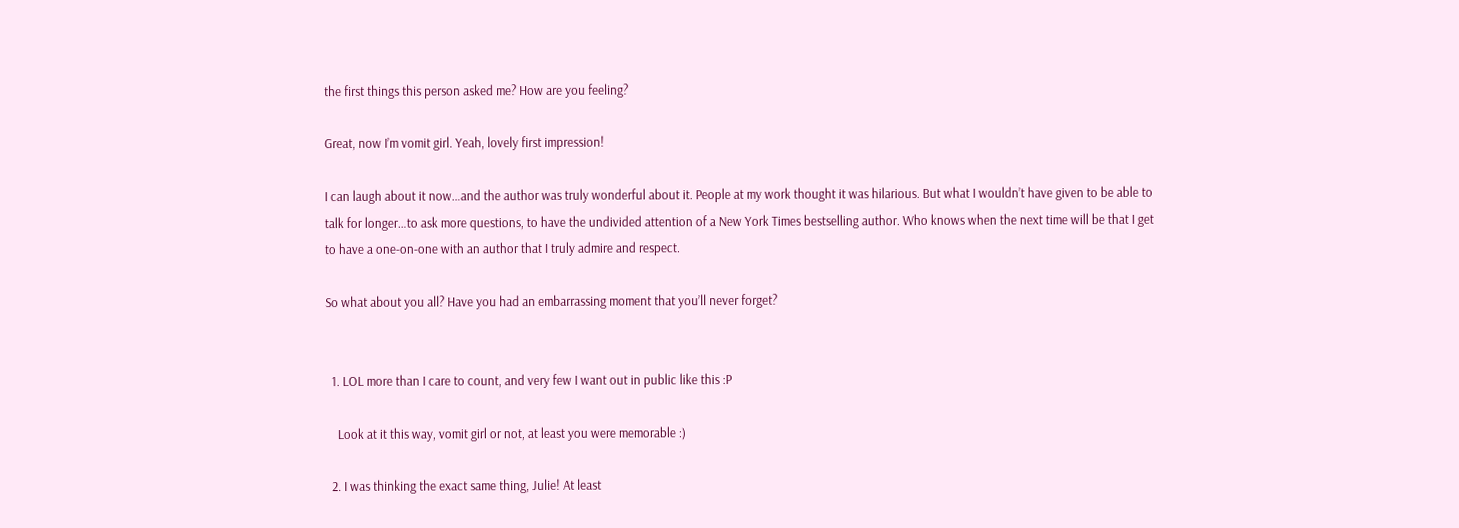the first things this person asked me? How are you feeling?

Great, now I’m vomit girl. Yeah, lovely first impression!

I can laugh about it now…and the author was truly wonderful about it. People at my work thought it was hilarious. But what I wouldn’t have given to be able to talk for longer…to ask more questions, to have the undivided attention of a New York Times bestselling author. Who knows when the next time will be that I get to have a one-on-one with an author that I truly admire and respect.

So what about you all? Have you had an embarrassing moment that you’ll never forget?


  1. LOL more than I care to count, and very few I want out in public like this :P

    Look at it this way, vomit girl or not, at least you were memorable :)

  2. I was thinking the exact same thing, Julie! At least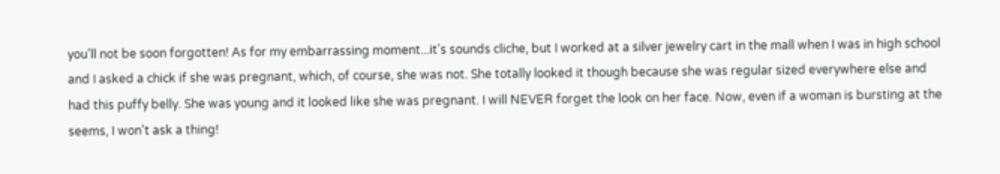you'll not be soon forgotten! As for my embarrassing moment...it's sounds cliche, but I worked at a silver jewelry cart in the mall when I was in high school and I asked a chick if she was pregnant, which, of course, she was not. She totally looked it though because she was regular sized everywhere else and had this puffy belly. She was young and it looked like she was pregnant. I will NEVER forget the look on her face. Now, even if a woman is bursting at the seems, I won't ask a thing!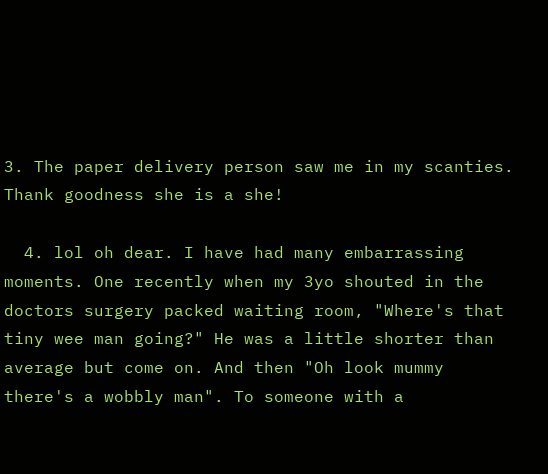3. The paper delivery person saw me in my scanties. Thank goodness she is a she!

  4. lol oh dear. I have had many embarrassing moments. One recently when my 3yo shouted in the doctors surgery packed waiting room, "Where's that tiny wee man going?" He was a little shorter than average but come on. And then "Oh look mummy there's a wobbly man". To someone with a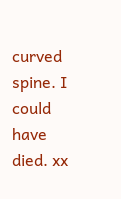curved spine. I could have died. xx